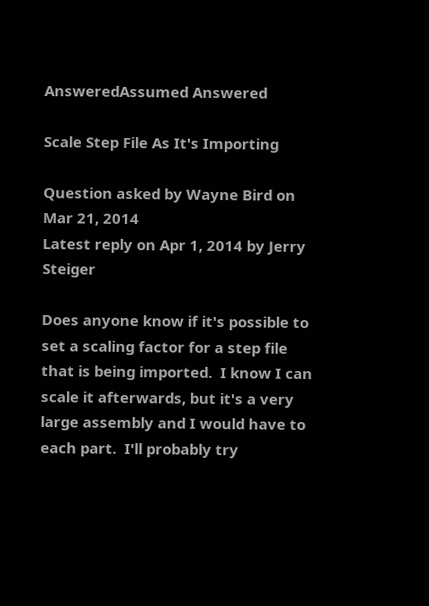AnsweredAssumed Answered

Scale Step File As It's Importing

Question asked by Wayne Bird on Mar 21, 2014
Latest reply on Apr 1, 2014 by Jerry Steiger

Does anyone know if it's possible to set a scaling factor for a step file that is being imported.  I know I can scale it afterwards, but it's a very large assembly and I would have to each part.  I'll probably try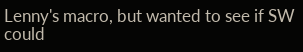Lenny's macro, but wanted to see if SW could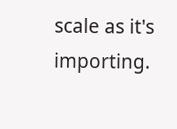scale as it's importing.